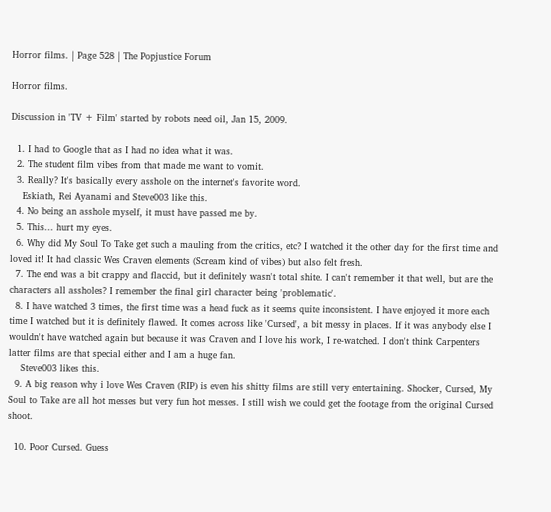Horror films. | Page 528 | The Popjustice Forum

Horror films.

Discussion in 'TV + Film' started by robots need oil, Jan 15, 2009.

  1. I had to Google that as I had no idea what it was.
  2. The student film vibes from that made me want to vomit.
  3. Really? It's basically every asshole on the internet's favorite word.
    Eskiath, Rei Ayanami and Steve003 like this.
  4. No being an asshole myself, it must have passed me by.
  5. This... hurt my eyes.
  6. Why did My Soul To Take get such a mauling from the critics, etc? I watched it the other day for the first time and loved it! It had classic Wes Craven elements (Scream kind of vibes) but also felt fresh.
  7. The end was a bit crappy and flaccid, but it definitely wasn't total shite. I can't remember it that well, but are the characters all assholes? I remember the final girl character being 'problematic'.
  8. I have watched 3 times, the first time was a head fuck as it seems quite inconsistent. I have enjoyed it more each time I watched but it is definitely flawed. It comes across like 'Cursed', a bit messy in places. If it was anybody else I wouldn't have watched again but because it was Craven and I love his work, I re-watched. I don't think Carpenters latter films are that special either and I am a huge fan.
    Steve003 likes this.
  9. A big reason why i love Wes Craven (RIP) is even his shitty films are still very entertaining. Shocker, Cursed, My Soul to Take are all hot messes but very fun hot messes. I still wish we could get the footage from the original Cursed shoot.

  10. Poor Cursed. Guess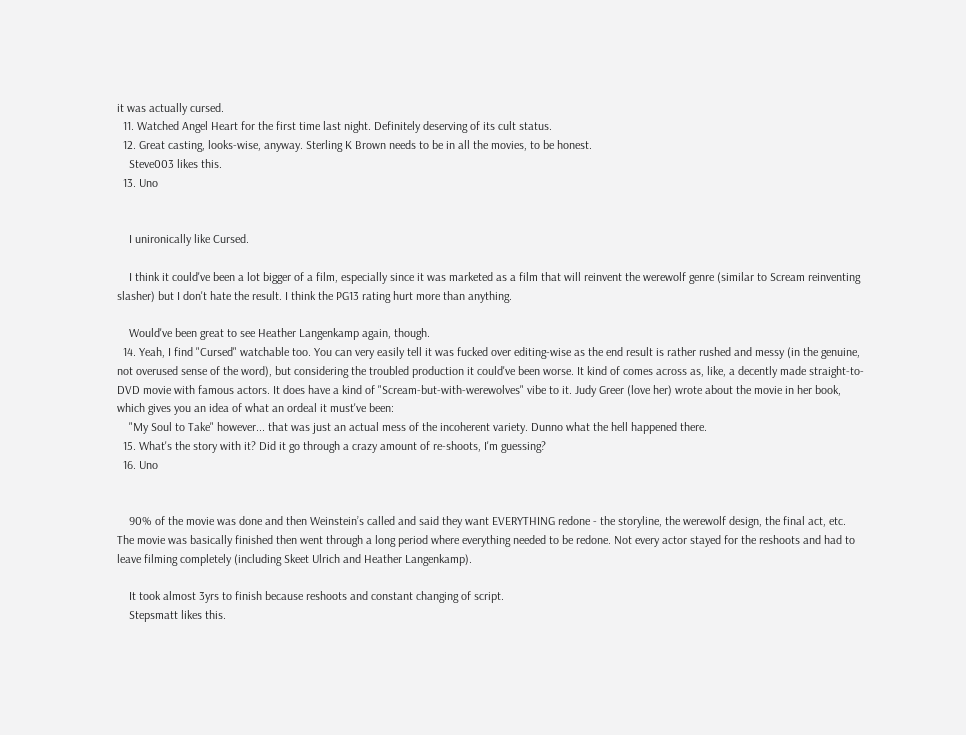it was actually cursed.
  11. Watched Angel Heart for the first time last night. Definitely deserving of its cult status.
  12. Great casting, looks-wise, anyway. Sterling K Brown needs to be in all the movies, to be honest.
    Steve003 likes this.
  13. Uno


    I unironically like Cursed.

    I think it could've been a lot bigger of a film, especially since it was marketed as a film that will reinvent the werewolf genre (similar to Scream reinventing slasher) but I don't hate the result. I think the PG13 rating hurt more than anything.

    Would've been great to see Heather Langenkamp again, though.
  14. Yeah, I find "Cursed" watchable too. You can very easily tell it was fucked over editing-wise as the end result is rather rushed and messy (in the genuine, not overused sense of the word), but considering the troubled production it could've been worse. It kind of comes across as, like, a decently made straight-to-DVD movie with famous actors. It does have a kind of "Scream-but-with-werewolves" vibe to it. Judy Greer (love her) wrote about the movie in her book, which gives you an idea of what an ordeal it must've been:
    "My Soul to Take" however... that was just an actual mess of the incoherent variety. Dunno what the hell happened there.
  15. What's the story with it? Did it go through a crazy amount of re-shoots, I'm guessing?
  16. Uno


    90% of the movie was done and then Weinstein’s called and said they want EVERYTHING redone - the storyline, the werewolf design, the final act, etc. The movie was basically finished then went through a long period where everything needed to be redone. Not every actor stayed for the reshoots and had to leave filming completely (including Skeet Ulrich and Heather Langenkamp).

    It took almost 3yrs to finish because reshoots and constant changing of script.
    Stepsmatt likes this.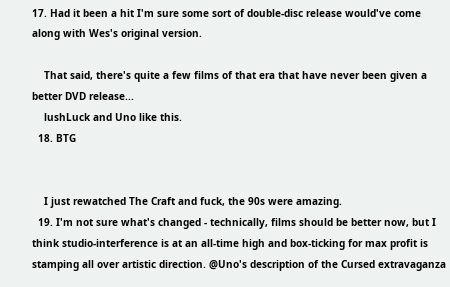17. Had it been a hit I'm sure some sort of double-disc release would've come along with Wes's original version.

    That said, there's quite a few films of that era that have never been given a better DVD release...
    lushLuck and Uno like this.
  18. BTG


    I just rewatched The Craft and fuck, the 90s were amazing.
  19. I'm not sure what's changed - technically, films should be better now, but I think studio-interference is at an all-time high and box-ticking for max profit is stamping all over artistic direction. @Uno's description of the Cursed extravaganza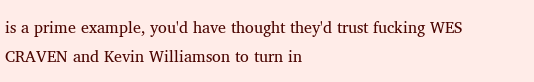is a prime example, you'd have thought they'd trust fucking WES CRAVEN and Kevin Williamson to turn in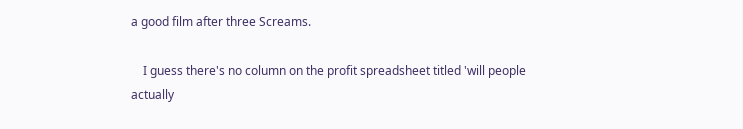a good film after three Screams.

    I guess there's no column on the profit spreadsheet titled 'will people actually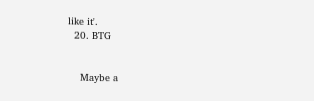like it'.
  20. BTG


    Maybe a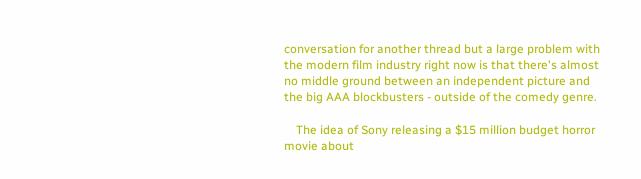conversation for another thread but a large problem with the modern film industry right now is that there's almost no middle ground between an independent picture and the big AAA blockbusters - outside of the comedy genre.

    The idea of Sony releasing a $15 million budget horror movie about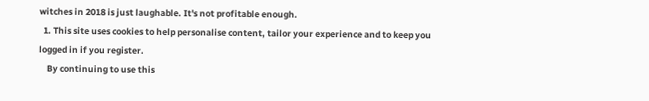witches in 2018 is just laughable. It's not profitable enough.
  1. This site uses cookies to help personalise content, tailor your experience and to keep you logged in if you register.
    By continuing to use this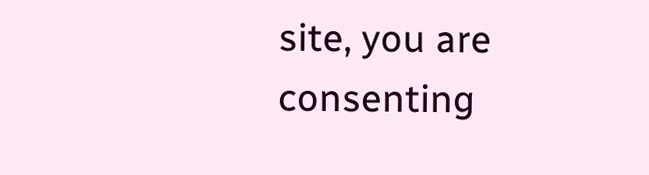site, you are consenting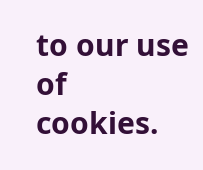to our use of cookies.